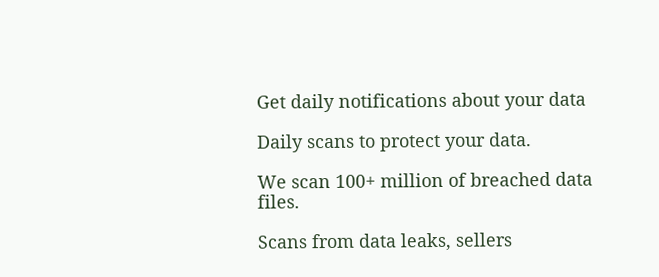Get daily notifications about your data

Daily scans to protect your data.

We scan 100+ million of breached data files.

Scans from data leaks, sellers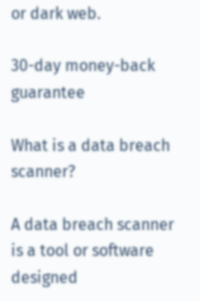or dark web.

30-day money-back guarantee

What is a data breach scanner?

A data breach scanner is a tool or software designed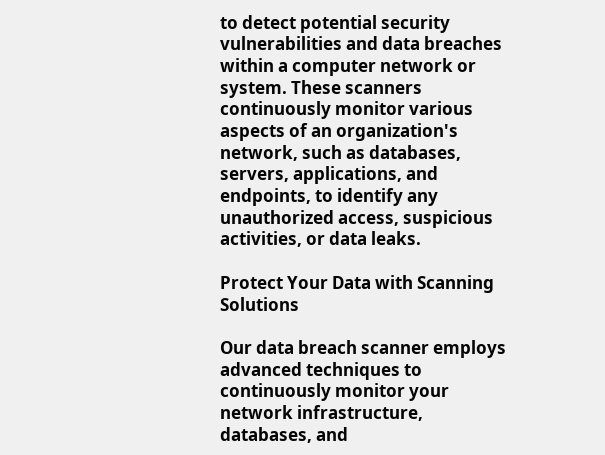to detect potential security vulnerabilities and data breaches within a computer network or system. These scanners continuously monitor various aspects of an organization's network, such as databases, servers, applications, and endpoints, to identify any unauthorized access, suspicious activities, or data leaks.

Protect Your Data with Scanning Solutions

Our data breach scanner employs advanced techniques to continuously monitor your network infrastructure, databases, and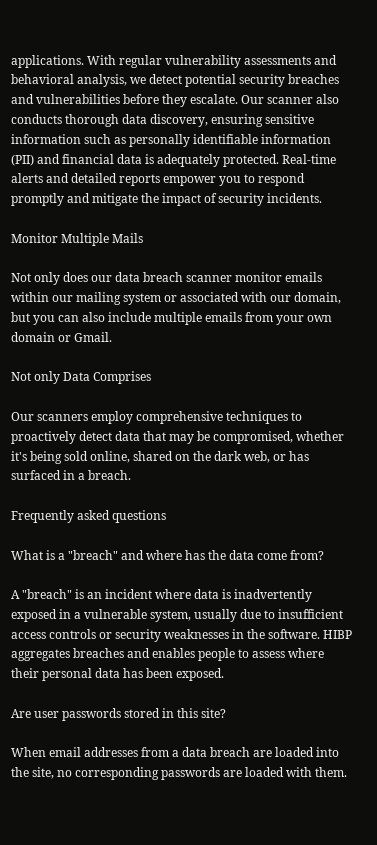applications. With regular vulnerability assessments and behavioral analysis, we detect potential security breaches and vulnerabilities before they escalate. Our scanner also conducts thorough data discovery, ensuring sensitive information such as personally identifiable information (PII) and financial data is adequately protected. Real-time alerts and detailed reports empower you to respond promptly and mitigate the impact of security incidents.

Monitor Multiple Mails

Not only does our data breach scanner monitor emails within our mailing system or associated with our domain, but you can also include multiple emails from your own domain or Gmail.

Not only Data Comprises

Our scanners employ comprehensive techniques to proactively detect data that may be compromised, whether it's being sold online, shared on the dark web, or has surfaced in a breach.

Frequently asked questions

What is a "breach" and where has the data come from?

A "breach" is an incident where data is inadvertently exposed in a vulnerable system, usually due to insufficient access controls or security weaknesses in the software. HIBP aggregates breaches and enables people to assess where their personal data has been exposed.

Are user passwords stored in this site?

When email addresses from a data breach are loaded into the site, no corresponding passwords are loaded with them.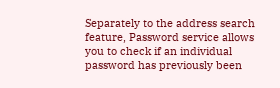Separately to the address search feature, Password service allows you to check if an individual password has previously been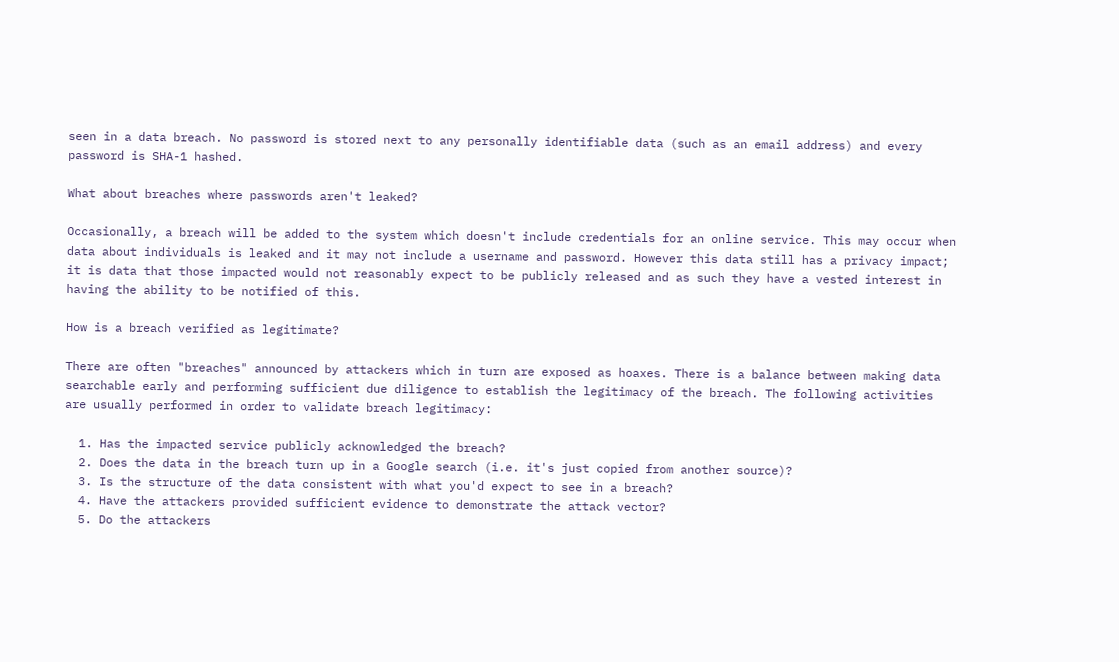seen in a data breach. No password is stored next to any personally identifiable data (such as an email address) and every password is SHA-1 hashed.

What about breaches where passwords aren't leaked?

Occasionally, a breach will be added to the system which doesn't include credentials for an online service. This may occur when data about individuals is leaked and it may not include a username and password. However this data still has a privacy impact; it is data that those impacted would not reasonably expect to be publicly released and as such they have a vested interest in having the ability to be notified of this.

How is a breach verified as legitimate?

There are often "breaches" announced by attackers which in turn are exposed as hoaxes. There is a balance between making data searchable early and performing sufficient due diligence to establish the legitimacy of the breach. The following activities are usually performed in order to validate breach legitimacy:

  1. Has the impacted service publicly acknowledged the breach?
  2. Does the data in the breach turn up in a Google search (i.e. it's just copied from another source)?
  3. Is the structure of the data consistent with what you'd expect to see in a breach?
  4. Have the attackers provided sufficient evidence to demonstrate the attack vector?
  5. Do the attackers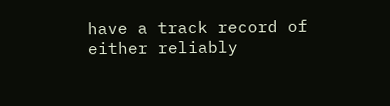have a track record of either reliably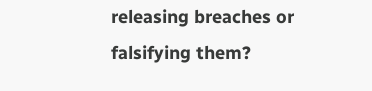releasing breaches or falsifying them?